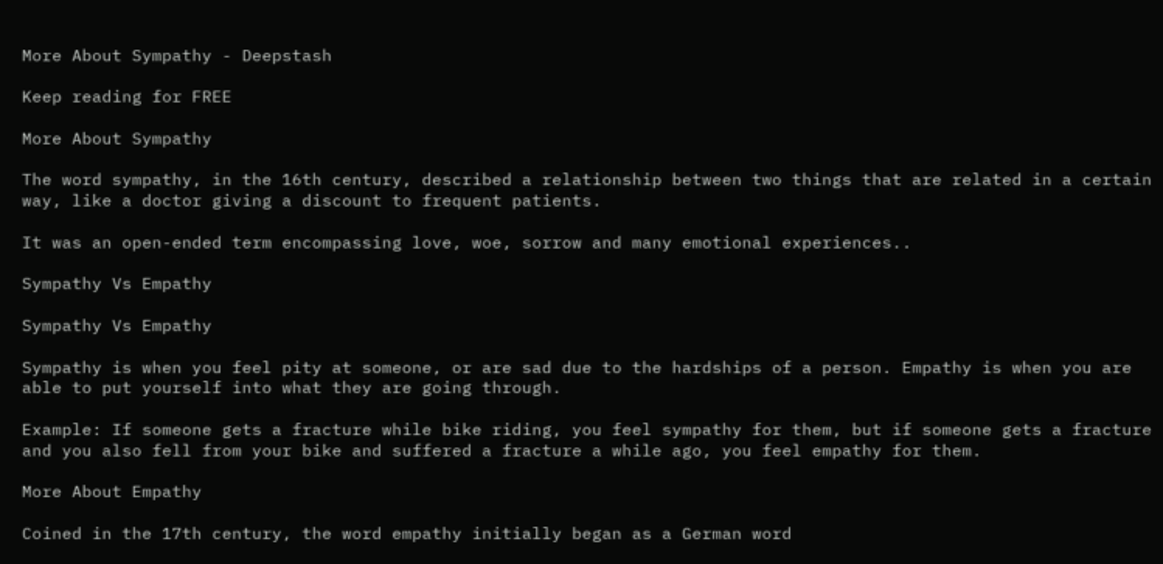More About Sympathy - Deepstash

Keep reading for FREE

More About Sympathy

The word sympathy, in the 16th century, described a relationship between two things that are related in a certain way, like a doctor giving a discount to frequent patients.

It was an open-ended term encompassing love, woe, sorrow and many emotional experiences..

Sympathy Vs Empathy

Sympathy Vs Empathy

Sympathy is when you feel pity at someone, or are sad due to the hardships of a person. Empathy is when you are able to put yourself into what they are going through.

Example: If someone gets a fracture while bike riding, you feel sympathy for them, but if someone gets a fracture and you also fell from your bike and suffered a fracture a while ago, you feel empathy for them.

More About Empathy

Coined in the 17th century, the word empathy initially began as a German word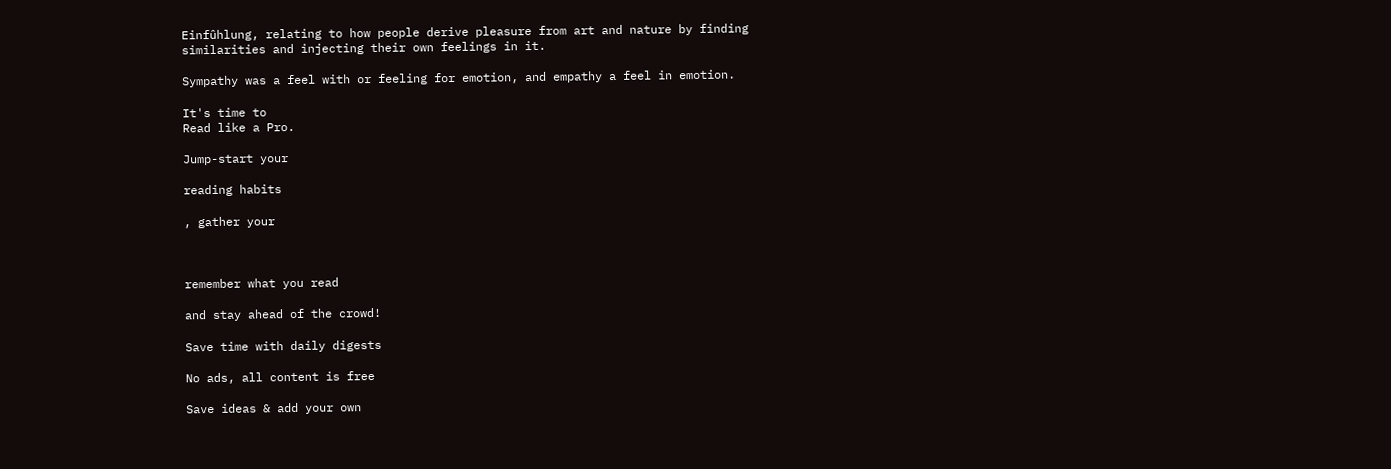Einfûhlung, relating to how people derive pleasure from art and nature by finding similarities and injecting their own feelings in it.

Sympathy was a feel with or feeling for emotion, and empathy a feel in emotion.

It's time to
Read like a Pro.

Jump-start your

reading habits

, gather your



remember what you read

and stay ahead of the crowd!

Save time with daily digests

No ads, all content is free

Save ideas & add your own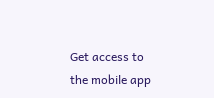Get access to the mobile app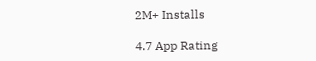2M+ Installs

4.7 App Rating